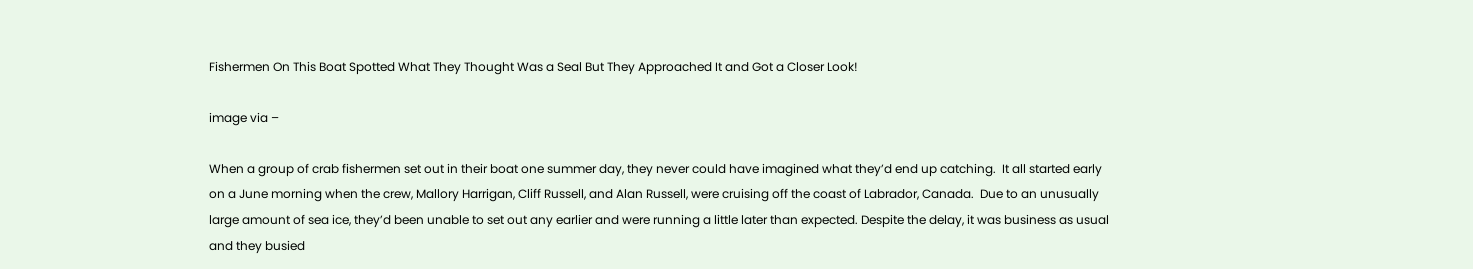Fishermen On This Boat Spotted What They Thought Was a Seal But They Approached It and Got a Closer Look!

image via –

When a group of crab fishermen set out in their boat one summer day, they never could have imagined what they’d end up catching.  It all started early on a June morning when the crew, Mallory Harrigan, Cliff Russell, and Alan Russell, were cruising off the coast of Labrador, Canada.  Due to an unusually large amount of sea ice, they’d been unable to set out any earlier and were running a little later than expected. Despite the delay, it was business as usual and they busied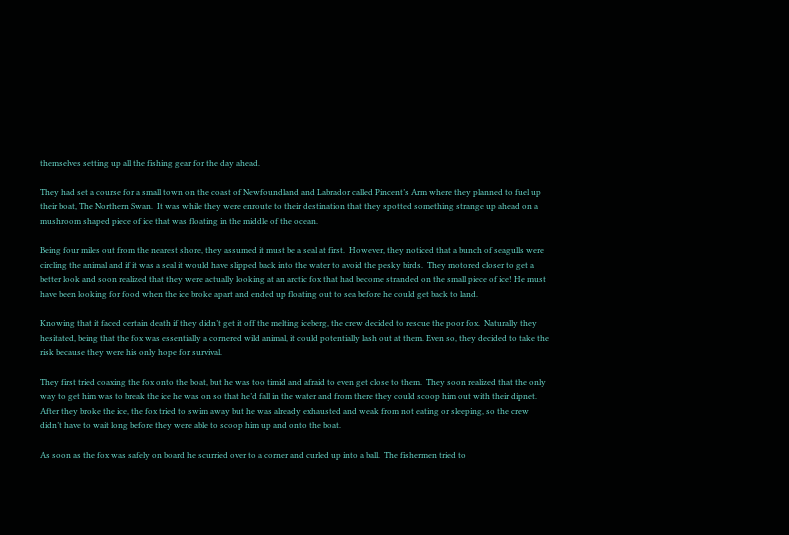themselves setting up all the fishing gear for the day ahead.

They had set a course for a small town on the coast of Newfoundland and Labrador called Pincent’s Arm where they planned to fuel up their boat, The Northern Swan.  It was while they were enroute to their destination that they spotted something strange up ahead on a mushroom shaped piece of ice that was floating in the middle of the ocean.

Being four miles out from the nearest shore, they assumed it must be a seal at first.  However, they noticed that a bunch of seagulls were circling the animal and if it was a seal it would have slipped back into the water to avoid the pesky birds.  They motored closer to get a better look and soon realized that they were actually looking at an arctic fox that had become stranded on the small piece of ice! He must have been looking for food when the ice broke apart and ended up floating out to sea before he could get back to land.

Knowing that it faced certain death if they didn’t get it off the melting iceberg, the crew decided to rescue the poor fox.  Naturally they hesitated, being that the fox was essentially a cornered wild animal, it could potentially lash out at them. Even so, they decided to take the risk because they were his only hope for survival.

They first tried coaxing the fox onto the boat, but he was too timid and afraid to even get close to them.  They soon realized that the only way to get him was to break the ice he was on so that he’d fall in the water and from there they could scoop him out with their dipnet.  After they broke the ice, the fox tried to swim away but he was already exhausted and weak from not eating or sleeping, so the crew didn’t have to wait long before they were able to scoop him up and onto the boat.

As soon as the fox was safely on board he scurried over to a corner and curled up into a ball.  The fishermen tried to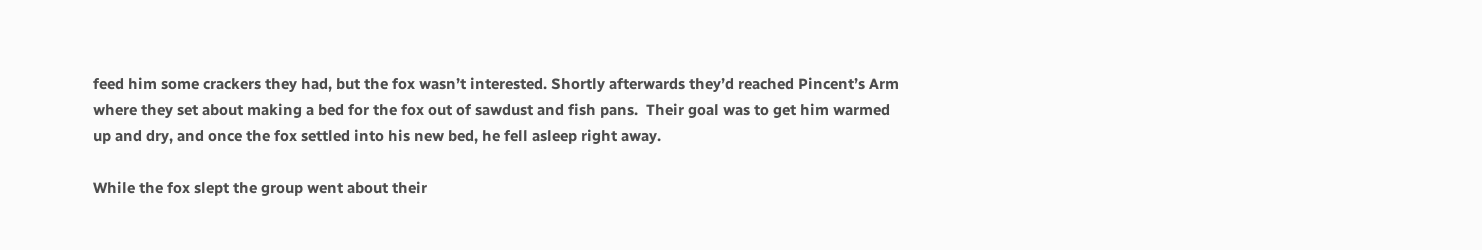feed him some crackers they had, but the fox wasn’t interested. Shortly afterwards they’d reached Pincent’s Arm where they set about making a bed for the fox out of sawdust and fish pans.  Their goal was to get him warmed up and dry, and once the fox settled into his new bed, he fell asleep right away.

While the fox slept the group went about their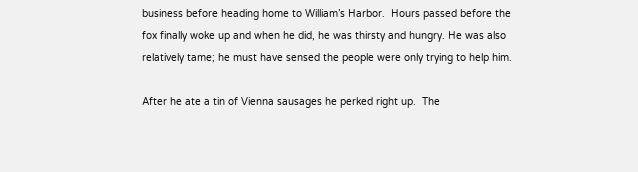business before heading home to William’s Harbor.  Hours passed before the fox finally woke up and when he did, he was thirsty and hungry. He was also relatively tame; he must have sensed the people were only trying to help him.

After he ate a tin of Vienna sausages he perked right up.  The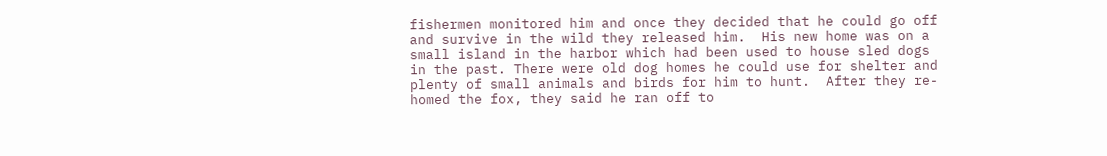fishermen monitored him and once they decided that he could go off and survive in the wild they released him.  His new home was on a small island in the harbor which had been used to house sled dogs in the past. There were old dog homes he could use for shelter and plenty of small animals and birds for him to hunt.  After they re-homed the fox, they said he ran off to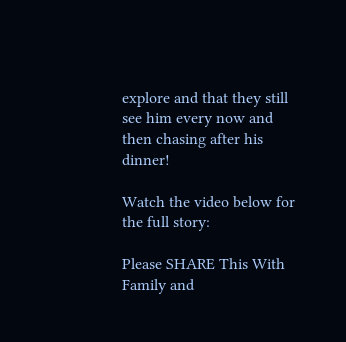explore and that they still see him every now and then chasing after his dinner!

Watch the video below for the full story:

Please SHARE This With Family and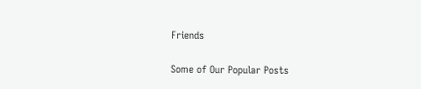Friends

Some of Our Popular Posts